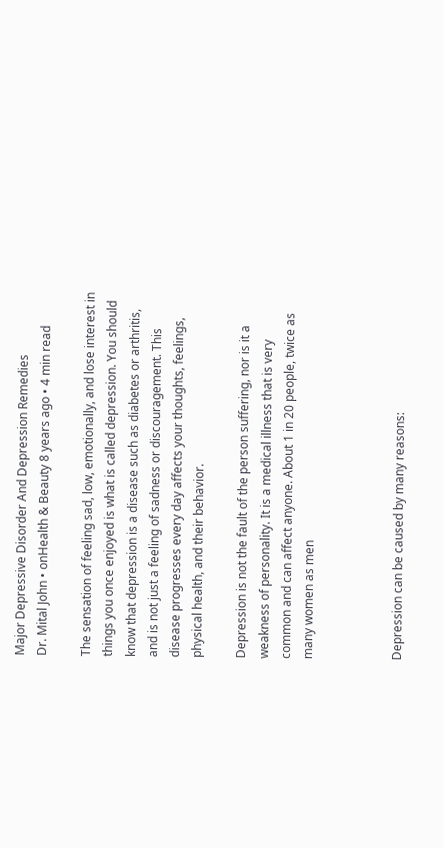Major Depressive Disorder And Depression Remedies
Dr. Mital John • onHealth & Beauty 8 years ago • 4 min read

The sensation of feeling sad, low, emotionally, and lose interest in things you once enjoyed is what is called depression. You should know that depression is a disease such as diabetes or arthritis, and is not just a feeling of sadness or discouragement. This disease progresses every day affects your thoughts, feelings, physical health, and their behavior.

Depression is not the fault of the person suffering, nor is it a weakness of personality. It is a medical illness that is very common and can affect anyone. About 1 in 20 people, twice as many women as men



Depression can be caused by many reasons: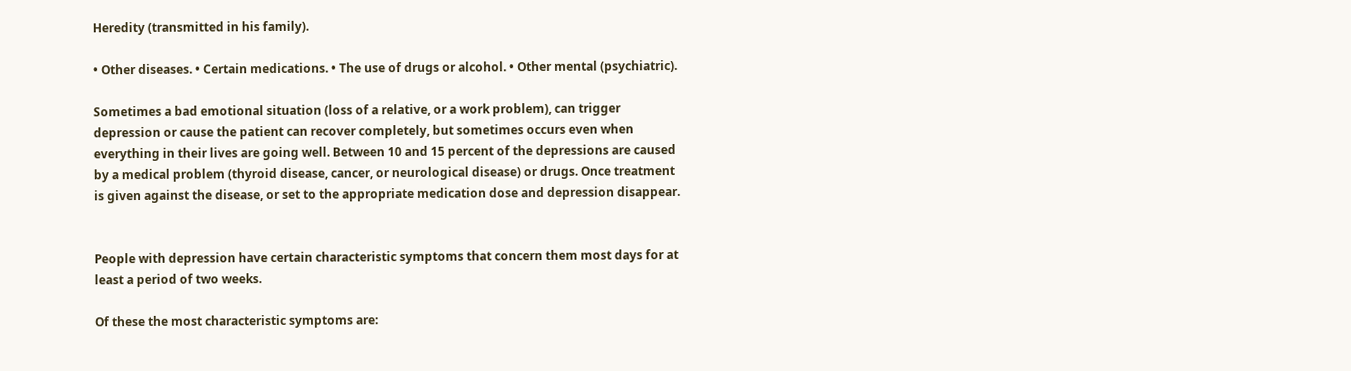Heredity (transmitted in his family).

• Other diseases. • Certain medications. • The use of drugs or alcohol. • Other mental (psychiatric).

Sometimes a bad emotional situation (loss of a relative, or a work problem), can trigger depression or cause the patient can recover completely, but sometimes occurs even when everything in their lives are going well. Between 10 and 15 percent of the depressions are caused by a medical problem (thyroid disease, cancer, or neurological disease) or drugs. Once treatment is given against the disease, or set to the appropriate medication dose and depression disappear.


People with depression have certain characteristic symptoms that concern them most days for at least a period of two weeks.

Of these the most characteristic symptoms are: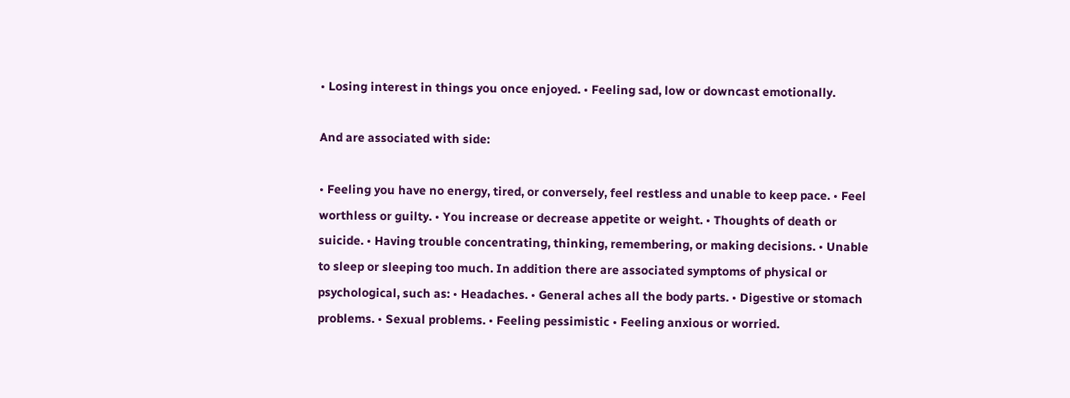• Losing interest in things you once enjoyed. • Feeling sad, low or downcast emotionally.

And are associated with side:

• Feeling you have no energy, tired, or conversely, feel restless and unable to keep pace. • Feel worthless or guilty. • You increase or decrease appetite or weight. • Thoughts of death or suicide. • Having trouble concentrating, thinking, remembering, or making decisions. • Unable to sleep or sleeping too much. In addition there are associated symptoms of physical or psychological, such as: • Headaches. • General aches all the body parts. • Digestive or stomach problems. • Sexual problems. • Feeling pessimistic • Feeling anxious or worried.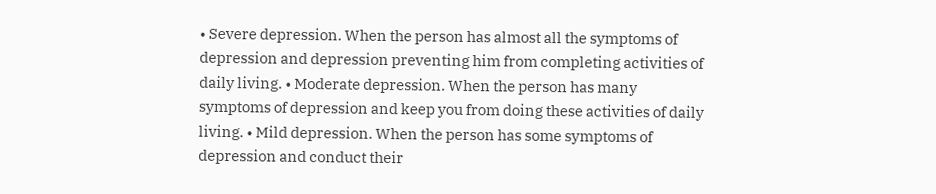• Severe depression. When the person has almost all the symptoms of depression and depression preventing him from completing activities of daily living. • Moderate depression. When the person has many symptoms of depression and keep you from doing these activities of daily living. • Mild depression. When the person has some symptoms of depression and conduct their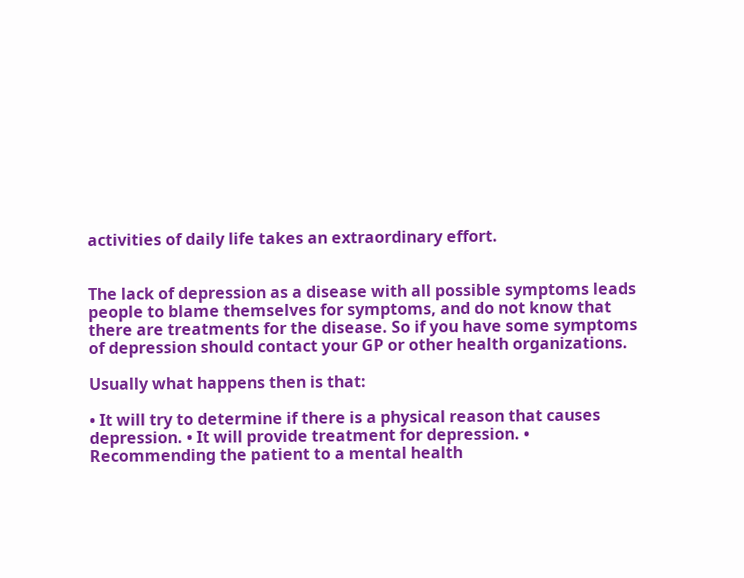activities of daily life takes an extraordinary effort.


The lack of depression as a disease with all possible symptoms leads people to blame themselves for symptoms, and do not know that there are treatments for the disease. So if you have some symptoms of depression should contact your GP or other health organizations.

Usually what happens then is that:

• It will try to determine if there is a physical reason that causes depression. • It will provide treatment for depression. • Recommending the patient to a mental health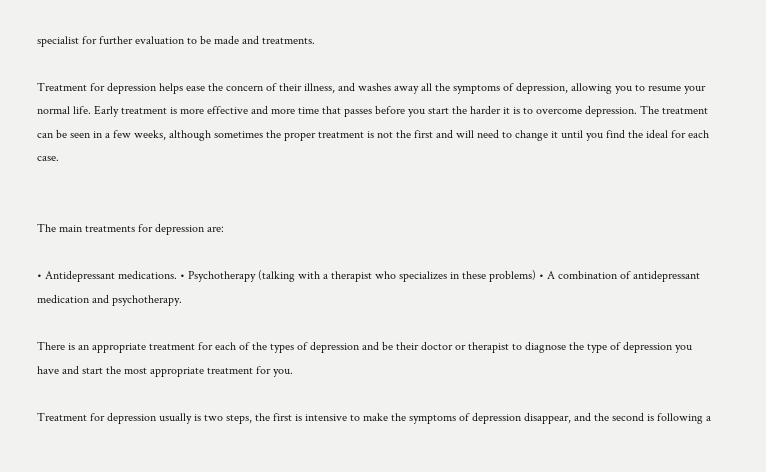specialist for further evaluation to be made and treatments.

Treatment for depression helps ease the concern of their illness, and washes away all the symptoms of depression, allowing you to resume your normal life. Early treatment is more effective and more time that passes before you start the harder it is to overcome depression. The treatment can be seen in a few weeks, although sometimes the proper treatment is not the first and will need to change it until you find the ideal for each case.


The main treatments for depression are:

• Antidepressant medications. • Psychotherapy (talking with a therapist who specializes in these problems) • A combination of antidepressant medication and psychotherapy.

There is an appropriate treatment for each of the types of depression and be their doctor or therapist to diagnose the type of depression you have and start the most appropriate treatment for you.

Treatment for depression usually is two steps, the first is intensive to make the symptoms of depression disappear, and the second is following a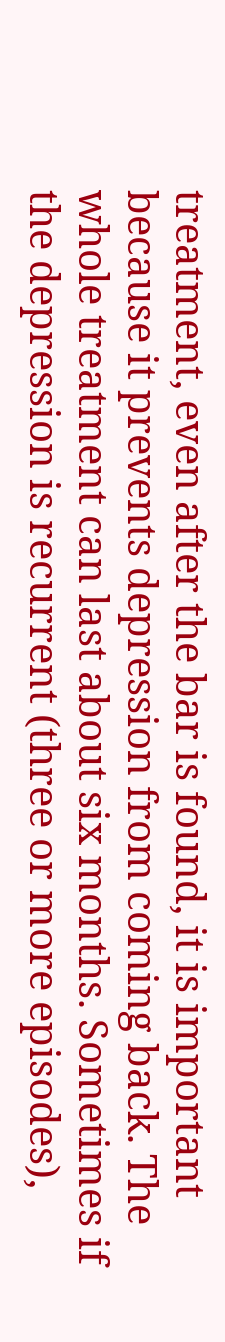treatment, even after the bar is found, it is important because it prevents depression from coming back. The whole treatment can last about six months. Sometimes if the depression is recurrent (three or more episodes),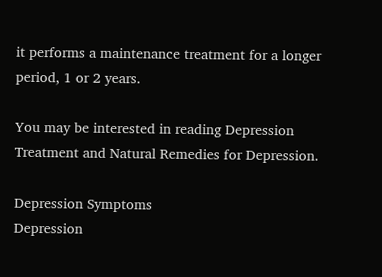it performs a maintenance treatment for a longer period, 1 or 2 years.

You may be interested in reading Depression Treatment and Natural Remedies for Depression.

Depression Symptoms
Depression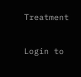Treatment


Login to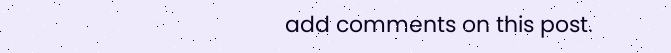add comments on this post.